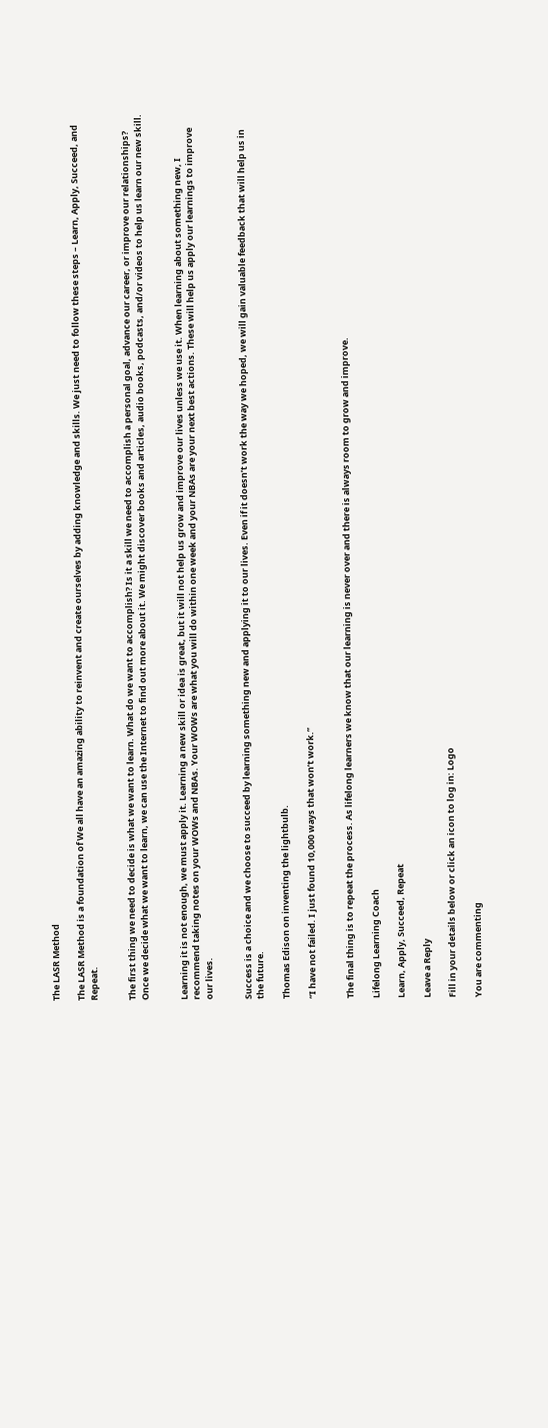The LASR Method

The LASR Method is a foundation of We all have an amazing ability to reinvent and create ourselves by adding knowledge and skills. We just need to follow these steps – Learn, Apply, Succeed, and Repeat.


The first thing we need to decide is what we want to learn. What do we want to accomplish? Is it a skill we need to accomplish a personal goal, advance our career, or improve our relationships? Once we decide what we want to learn, we can use the Internet to find out more about it. We might discover books and articles, audio books, podcasts, and/or videos to help us learn our new skill.


Learning it is not enough, we must apply it. Learning a new skill or idea is great, but it will not help us grow and improve our lives unless we use it. When learning about something new, I recommend taking notes on your WOWs and NBAs. Your WOWs are what you will do within one week and your NBAs are your next best actions. These will help us apply our learnings to improve our lives.


Success is a choice and we choose to succeed by learning something new and applying it to our lives. Even if it doesn’t work the way we hoped, we will gain valuable feedback that will help us in the future.

Thomas Edison on inventing the lightbulb.

“I have not failed. I just found 10,000 ways that won’t work.”


The final thing is to repeat the process. As lifelong learners we know that our learning is never over and there is always room to grow and improve.

Lifelong Learning Coach

Learn, Apply, Succeed, Repeat

Leave a Reply

Fill in your details below or click an icon to log in: Logo

You are commenting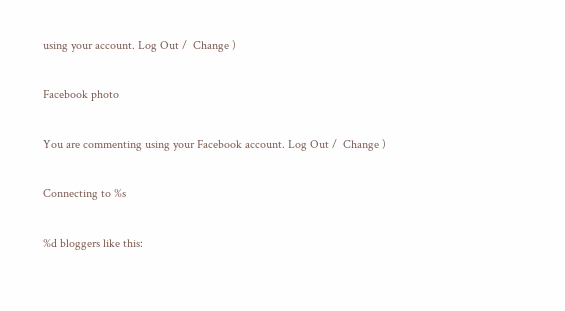using your account. Log Out /  Change )

Facebook photo

You are commenting using your Facebook account. Log Out /  Change )

Connecting to %s

%d bloggers like this: